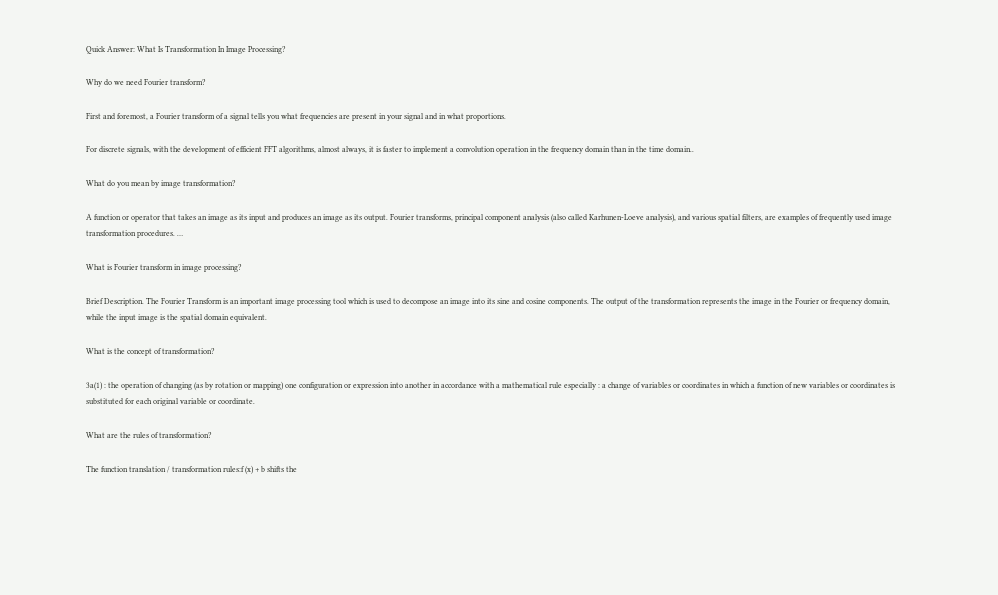Quick Answer: What Is Transformation In Image Processing?

Why do we need Fourier transform?

First and foremost, a Fourier transform of a signal tells you what frequencies are present in your signal and in what proportions.

For discrete signals, with the development of efficient FFT algorithms, almost always, it is faster to implement a convolution operation in the frequency domain than in the time domain..

What do you mean by image transformation?

A function or operator that takes an image as its input and produces an image as its output. Fourier transforms, principal component analysis (also called Karhunen-Loeve analysis), and various spatial filters, are examples of frequently used image transformation procedures. …

What is Fourier transform in image processing?

Brief Description. The Fourier Transform is an important image processing tool which is used to decompose an image into its sine and cosine components. The output of the transformation represents the image in the Fourier or frequency domain, while the input image is the spatial domain equivalent.

What is the concept of transformation?

3a(1) : the operation of changing (as by rotation or mapping) one configuration or expression into another in accordance with a mathematical rule especially : a change of variables or coordinates in which a function of new variables or coordinates is substituted for each original variable or coordinate.

What are the rules of transformation?

The function translation / transformation rules:f (x) + b shifts the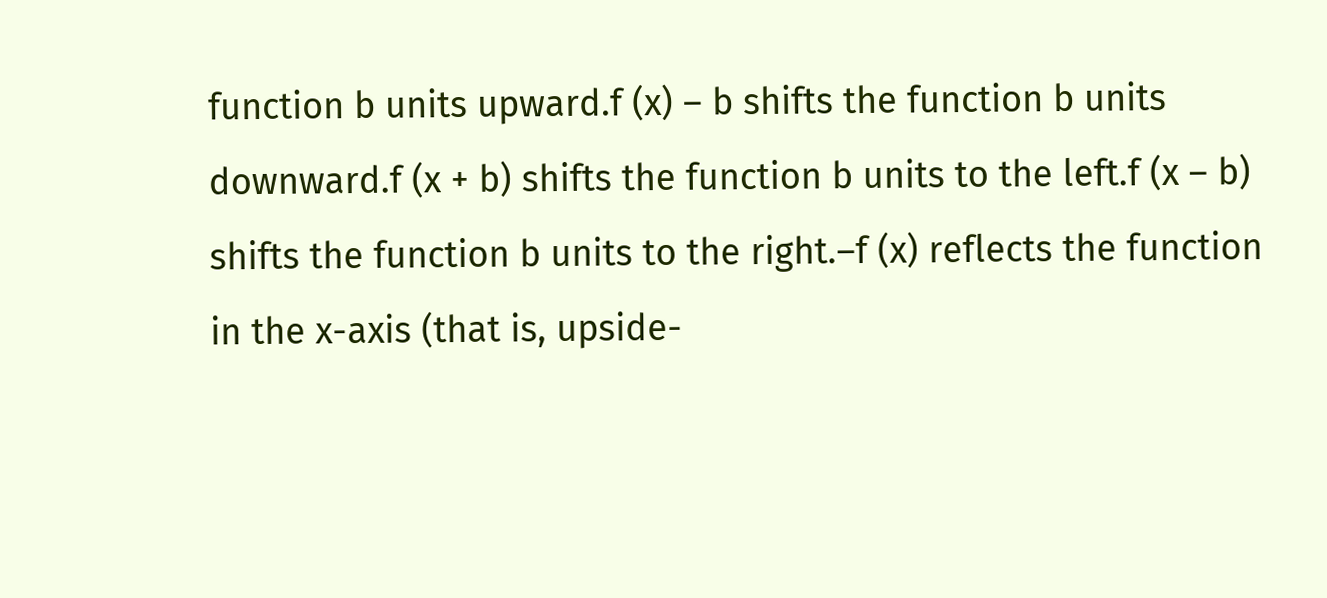function b units upward.f (x) – b shifts the function b units downward.f (x + b) shifts the function b units to the left.f (x – b) shifts the function b units to the right.–f (x) reflects the function in the x-axis (that is, upside-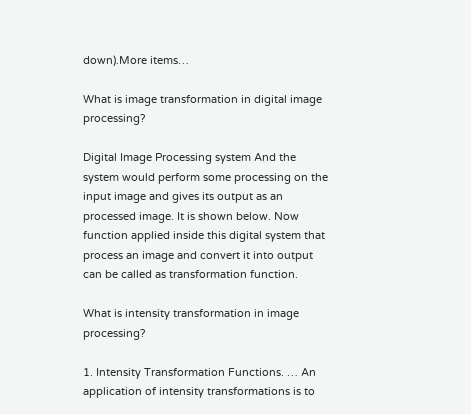down).More items…

What is image transformation in digital image processing?

Digital Image Processing system And the system would perform some processing on the input image and gives its output as an processed image. It is shown below. Now function applied inside this digital system that process an image and convert it into output can be called as transformation function.

What is intensity transformation in image processing?

1. Intensity Transformation Functions. … An application of intensity transformations is to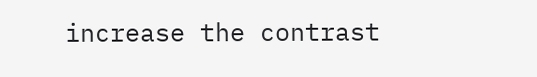increase the contrast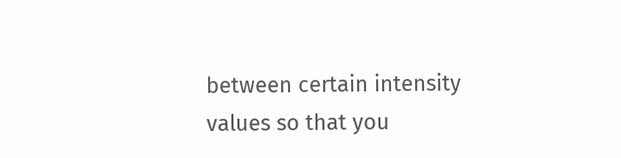between certain intensity values so that you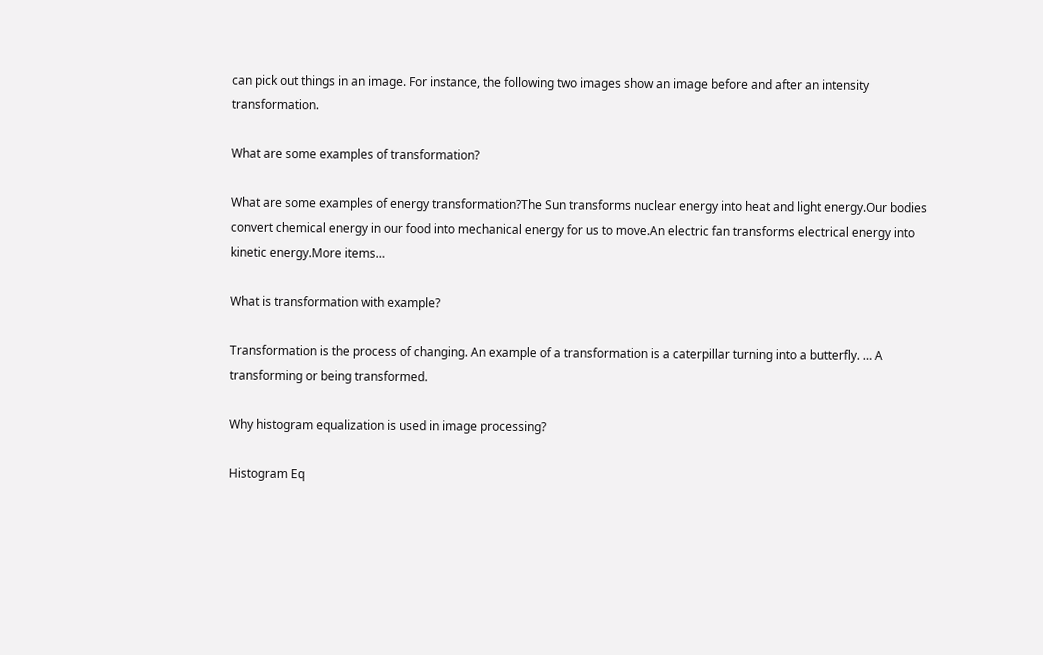can pick out things in an image. For instance, the following two images show an image before and after an intensity transformation.

What are some examples of transformation?

What are some examples of energy transformation?The Sun transforms nuclear energy into heat and light energy.Our bodies convert chemical energy in our food into mechanical energy for us to move.An electric fan transforms electrical energy into kinetic energy.More items…

What is transformation with example?

Transformation is the process of changing. An example of a transformation is a caterpillar turning into a butterfly. … A transforming or being transformed.

Why histogram equalization is used in image processing?

Histogram Eq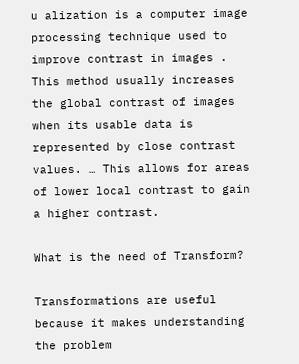u alization is a computer image processing technique used to improve contrast in images . This method usually increases the global contrast of images when its usable data is represented by close contrast values. … This allows for areas of lower local contrast to gain a higher contrast.

What is the need of Transform?

Transformations are useful because it makes understanding the problem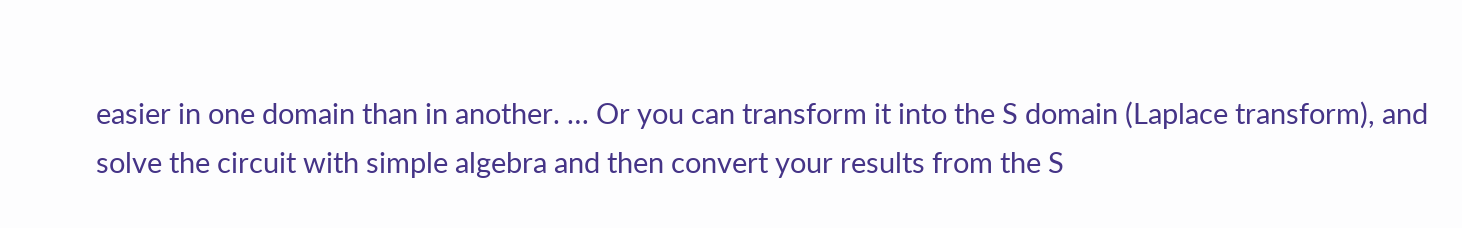easier in one domain than in another. … Or you can transform it into the S domain (Laplace transform), and solve the circuit with simple algebra and then convert your results from the S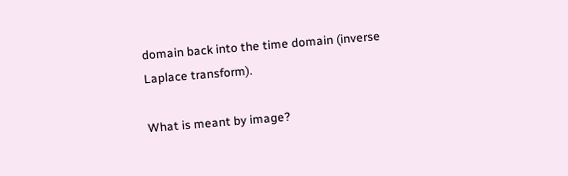domain back into the time domain (inverse Laplace transform).

What is meant by image?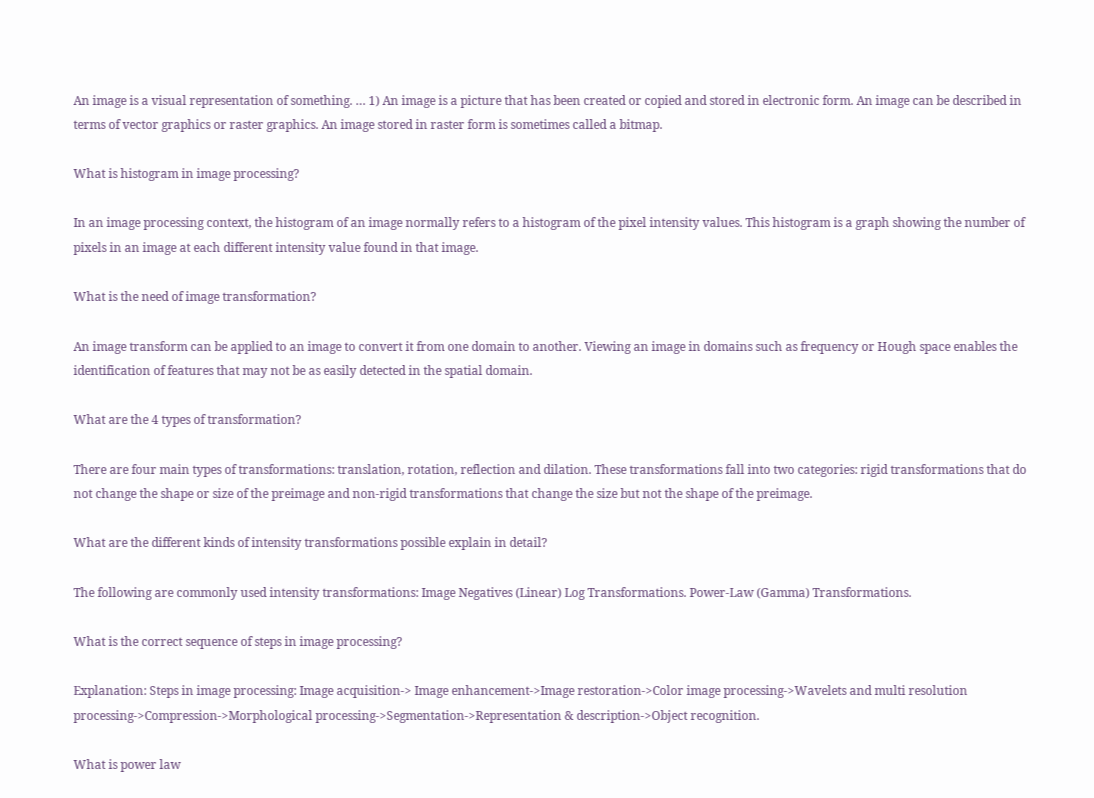An image is a visual representation of something. … 1) An image is a picture that has been created or copied and stored in electronic form. An image can be described in terms of vector graphics or raster graphics. An image stored in raster form is sometimes called a bitmap.

What is histogram in image processing?

In an image processing context, the histogram of an image normally refers to a histogram of the pixel intensity values. This histogram is a graph showing the number of pixels in an image at each different intensity value found in that image.

What is the need of image transformation?

An image transform can be applied to an image to convert it from one domain to another. Viewing an image in domains such as frequency or Hough space enables the identification of features that may not be as easily detected in the spatial domain.

What are the 4 types of transformation?

There are four main types of transformations: translation, rotation, reflection and dilation. These transformations fall into two categories: rigid transformations that do not change the shape or size of the preimage and non-rigid transformations that change the size but not the shape of the preimage.

What are the different kinds of intensity transformations possible explain in detail?

The following are commonly used intensity transformations: Image Negatives (Linear) Log Transformations. Power-Law (Gamma) Transformations.

What is the correct sequence of steps in image processing?

Explanation: Steps in image processing: Image acquisition-> Image enhancement->Image restoration->Color image processing->Wavelets and multi resolution processing->Compression->Morphological processing->Segmentation->Representation & description->Object recognition.

What is power law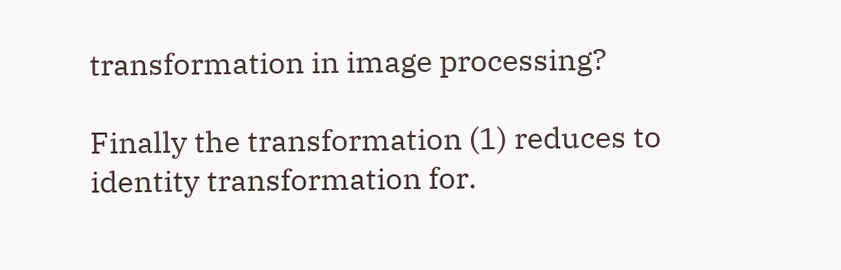transformation in image processing?

Finally the transformation (1) reduces to identity transformation for.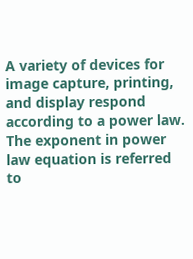A variety of devices for image capture, printing, and display respond according to a power law. The exponent in power law equation is referred to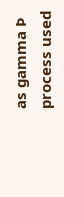as gamma Þ process used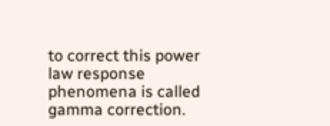to correct this power law response phenomena is called gamma correction.